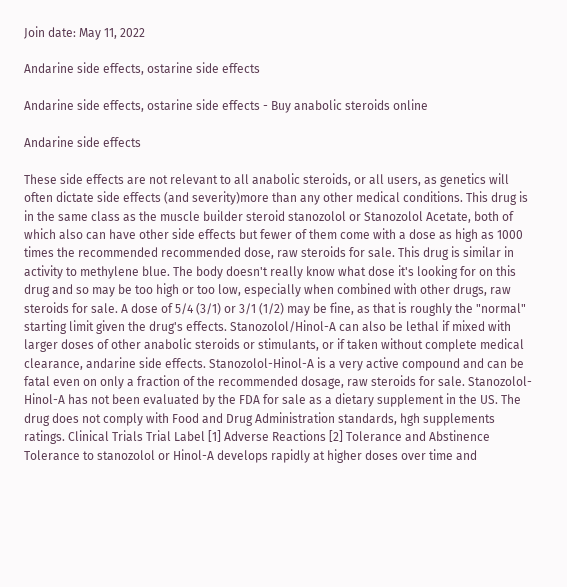Join date: May 11, 2022

Andarine side effects, ostarine side effects

Andarine side effects, ostarine side effects - Buy anabolic steroids online

Andarine side effects

These side effects are not relevant to all anabolic steroids, or all users, as genetics will often dictate side effects (and severity)more than any other medical conditions. This drug is in the same class as the muscle builder steroid stanozolol or Stanozolol Acetate, both of which also can have other side effects but fewer of them come with a dose as high as 1000 times the recommended recommended dose, raw steroids for sale. This drug is similar in activity to methylene blue. The body doesn't really know what dose it's looking for on this drug and so may be too high or too low, especially when combined with other drugs, raw steroids for sale. A dose of 5/4 (3/1) or 3/1 (1/2) may be fine, as that is roughly the "normal" starting limit given the drug's effects. Stanozolol/Hinol-A can also be lethal if mixed with larger doses of other anabolic steroids or stimulants, or if taken without complete medical clearance, andarine side effects. Stanozolol-Hinol-A is a very active compound and can be fatal even on only a fraction of the recommended dosage, raw steroids for sale. Stanozolol-Hinol-A has not been evaluated by the FDA for sale as a dietary supplement in the US. The drug does not comply with Food and Drug Administration standards, hgh supplements ratings. Clinical Trials Trial Label [1] Adverse Reactions [2] Tolerance and Abstinence Tolerance to stanozolol or Hinol-A develops rapidly at higher doses over time and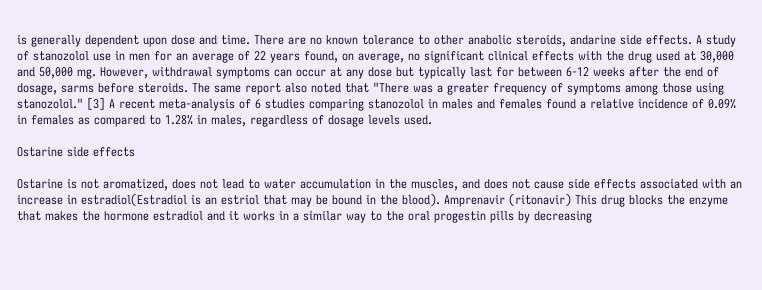is generally dependent upon dose and time. There are no known tolerance to other anabolic steroids, andarine side effects. A study of stanozolol use in men for an average of 22 years found, on average, no significant clinical effects with the drug used at 30,000 and 50,000 mg. However, withdrawal symptoms can occur at any dose but typically last for between 6-12 weeks after the end of dosage, sarms before steroids. The same report also noted that "There was a greater frequency of symptoms among those using stanozolol." [3] A recent meta-analysis of 6 studies comparing stanozolol in males and females found a relative incidence of 0.09% in females as compared to 1.28% in males, regardless of dosage levels used.

Ostarine side effects

Ostarine is not aromatized, does not lead to water accumulation in the muscles, and does not cause side effects associated with an increase in estradiol(Estradiol is an estriol that may be bound in the blood). Amprenavir (ritonavir) This drug blocks the enzyme that makes the hormone estradiol and it works in a similar way to the oral progestin pills by decreasing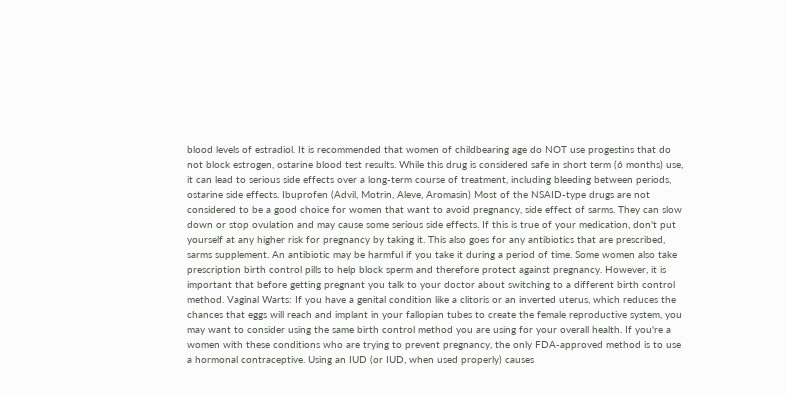blood levels of estradiol. It is recommended that women of childbearing age do NOT use progestins that do not block estrogen, ostarine blood test results. While this drug is considered safe in short term (6 months) use, it can lead to serious side effects over a long-term course of treatment, including bleeding between periods, ostarine side effects. Ibuprofen (Advil, Motrin, Aleve, Aromasin) Most of the NSAID-type drugs are not considered to be a good choice for women that want to avoid pregnancy, side effect of sarms. They can slow down or stop ovulation and may cause some serious side effects. If this is true of your medication, don't put yourself at any higher risk for pregnancy by taking it. This also goes for any antibiotics that are prescribed, sarms supplement. An antibiotic may be harmful if you take it during a period of time. Some women also take prescription birth control pills to help block sperm and therefore protect against pregnancy. However, it is important that before getting pregnant you talk to your doctor about switching to a different birth control method. Vaginal Warts: If you have a genital condition like a clitoris or an inverted uterus, which reduces the chances that eggs will reach and implant in your fallopian tubes to create the female reproductive system, you may want to consider using the same birth control method you are using for your overall health. If you're a women with these conditions who are trying to prevent pregnancy, the only FDA-approved method is to use a hormonal contraceptive. Using an IUD (or IUD, when used properly) causes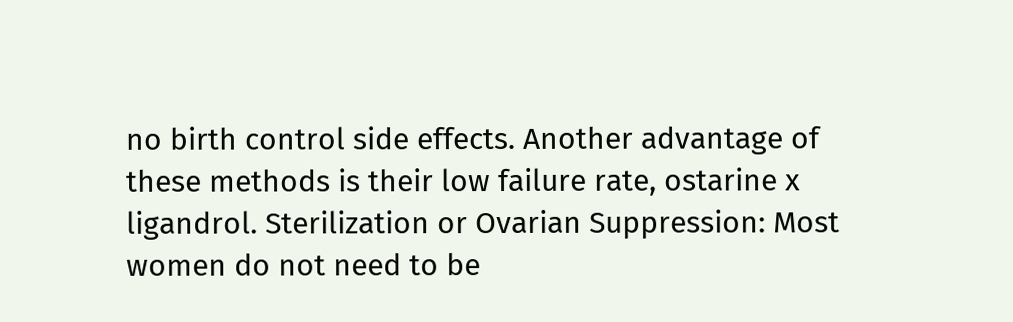no birth control side effects. Another advantage of these methods is their low failure rate, ostarine x ligandrol. Sterilization or Ovarian Suppression: Most women do not need to be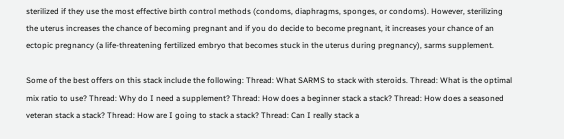sterilized if they use the most effective birth control methods (condoms, diaphragms, sponges, or condoms). However, sterilizing the uterus increases the chance of becoming pregnant and if you do decide to become pregnant, it increases your chance of an ectopic pregnancy (a life-threatening fertilized embryo that becomes stuck in the uterus during pregnancy), sarms supplement.

Some of the best offers on this stack include the following: Thread: What SARMS to stack with steroids. Thread: What is the optimal mix ratio to use? Thread: Why do I need a supplement? Thread: How does a beginner stack a stack? Thread: How does a seasoned veteran stack a stack? Thread: How are I going to stack a stack? Thread: Can I really stack a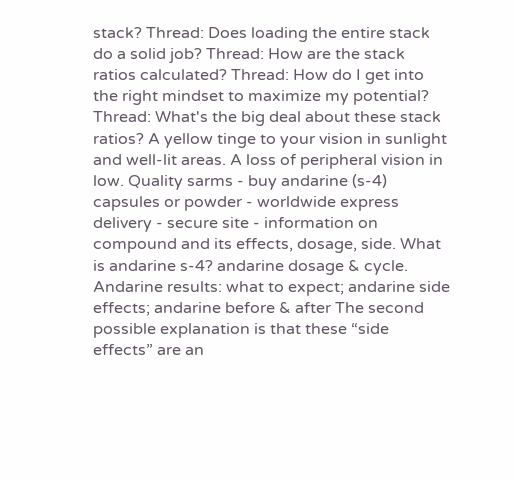stack? Thread: Does loading the entire stack do a solid job? Thread: How are the stack ratios calculated? Thread: How do I get into the right mindset to maximize my potential? Thread: What's the big deal about these stack ratios? A yellow tinge to your vision in sunlight and well-lit areas. A loss of peripheral vision in low. Quality sarms - buy andarine (s-4) capsules or powder - worldwide express delivery - secure site - information on compound and its effects, dosage, side. What is andarine s-4? andarine dosage & cycle. Andarine results: what to expect; andarine side effects; andarine before & after The second possible explanation is that these “side effects” are an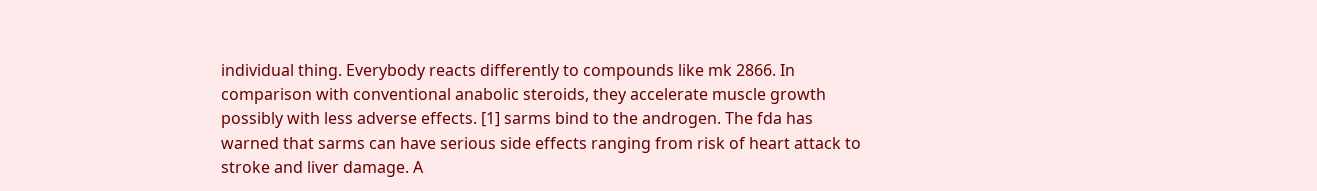individual thing. Everybody reacts differently to compounds like mk 2866. In comparison with conventional anabolic steroids, they accelerate muscle growth possibly with less adverse effects. [1] sarms bind to the androgen. The fda has warned that sarms can have serious side effects ranging from risk of heart attack to stroke and liver damage. A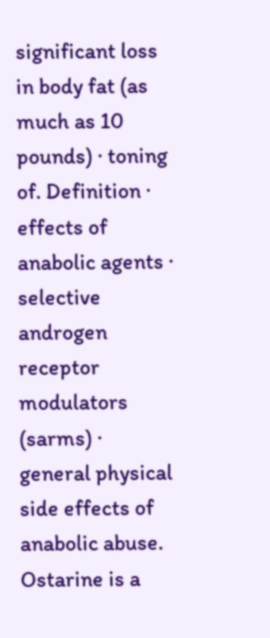significant loss in body fat (as much as 10 pounds) · toning of. Definition · effects of anabolic agents · selective androgen receptor modulators (sarms) · general physical side effects of anabolic abuse. Ostarine is a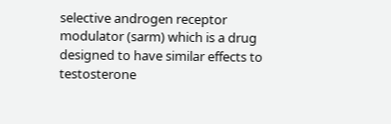selective androgen receptor modulator (sarm) which is a drug designed to have similar effects to testosterone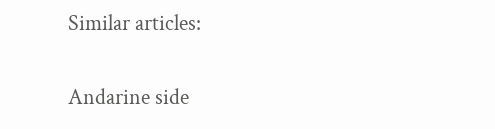Similar articles:

Andarine side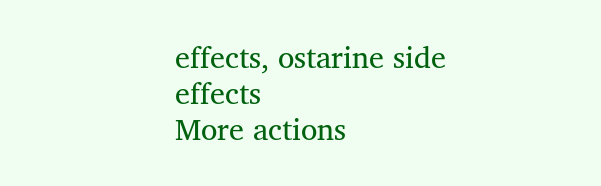effects, ostarine side effects
More actions